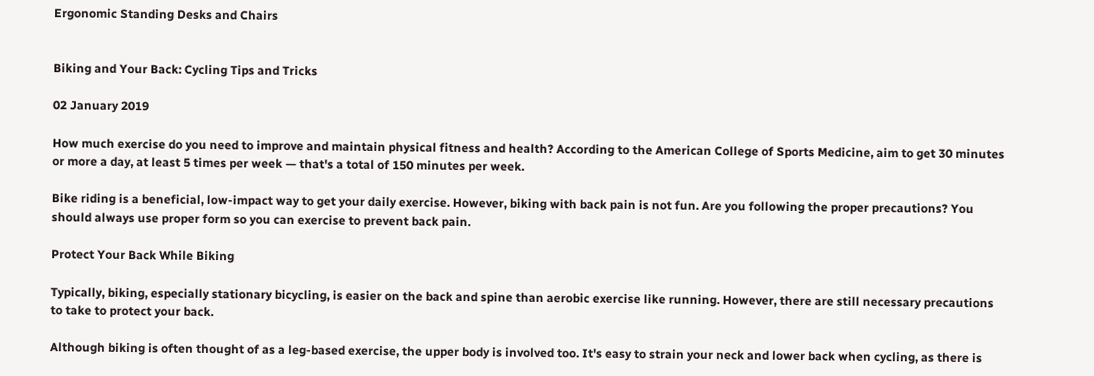Ergonomic Standing Desks and Chairs


Biking and Your Back: Cycling Tips and Tricks

02 January 2019

How much exercise do you need to improve and maintain physical fitness and health? According to the American College of Sports Medicine, aim to get 30 minutes or more a day, at least 5 times per week — that's a total of 150 minutes per week.

Bike riding is a beneficial, low-impact way to get your daily exercise. However, biking with back pain is not fun. Are you following the proper precautions? You should always use proper form so you can exercise to prevent back pain.

Protect Your Back While Biking

Typically, biking, especially stationary bicycling, is easier on the back and spine than aerobic exercise like running. However, there are still necessary precautions to take to protect your back.

Although biking is often thought of as a leg-based exercise, the upper body is involved too. It's easy to strain your neck and lower back when cycling, as there is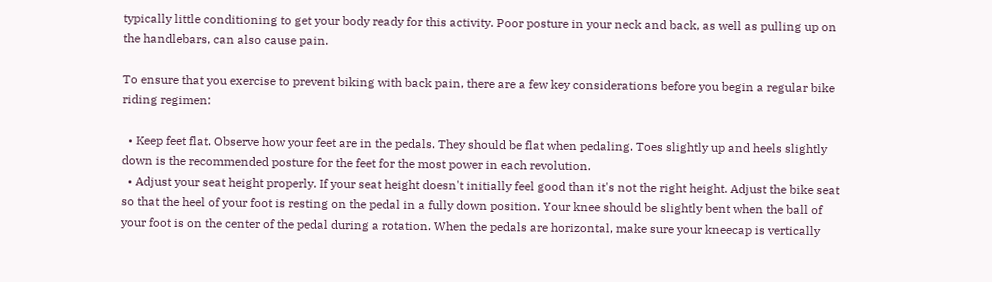typically little conditioning to get your body ready for this activity. Poor posture in your neck and back, as well as pulling up on the handlebars, can also cause pain.

To ensure that you exercise to prevent biking with back pain, there are a few key considerations before you begin a regular bike riding regimen:

  • Keep feet flat. Observe how your feet are in the pedals. They should be flat when pedaling. Toes slightly up and heels slightly down is the recommended posture for the feet for the most power in each revolution.
  • Adjust your seat height properly. If your seat height doesn't initially feel good than it's not the right height. Adjust the bike seat so that the heel of your foot is resting on the pedal in a fully down position. Your knee should be slightly bent when the ball of your foot is on the center of the pedal during a rotation. When the pedals are horizontal, make sure your kneecap is vertically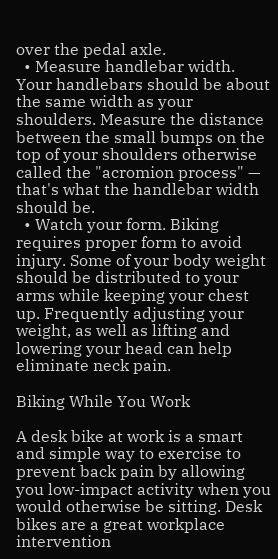over the pedal axle.
  • Measure handlebar width. Your handlebars should be about the same width as your shoulders. Measure the distance between the small bumps on the top of your shoulders otherwise called the "acromion process" — that's what the handlebar width should be.
  • Watch your form. Biking requires proper form to avoid injury. Some of your body weight should be distributed to your arms while keeping your chest up. Frequently adjusting your weight, as well as lifting and lowering your head can help eliminate neck pain.

Biking While You Work

A desk bike at work is a smart and simple way to exercise to prevent back pain by allowing you low-impact activity when you would otherwise be sitting. Desk bikes are a great workplace intervention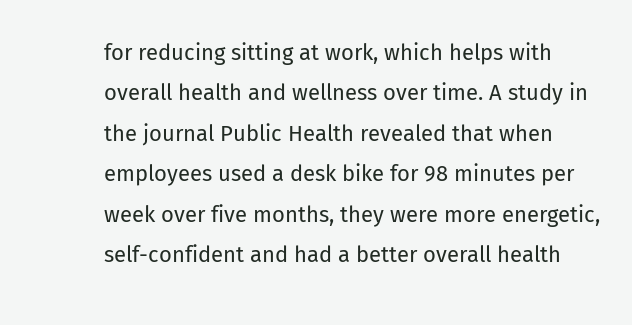for reducing sitting at work, which helps with overall health and wellness over time. A study in the journal Public Health revealed that when employees used a desk bike for 98 minutes per week over five months, they were more energetic, self-confident and had a better overall health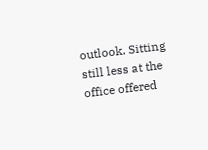outlook. Sitting still less at the office offered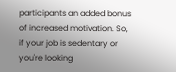participants an added bonus of increased motivation. So, if your job is sedentary or you're looking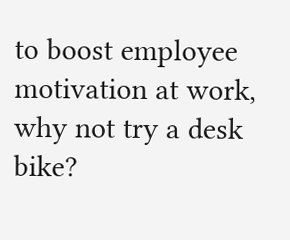to boost employee motivation at work, why not try a desk bike?